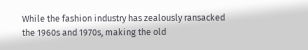While the fashion industry has zealously ransacked the 1960s and 1970s, making the old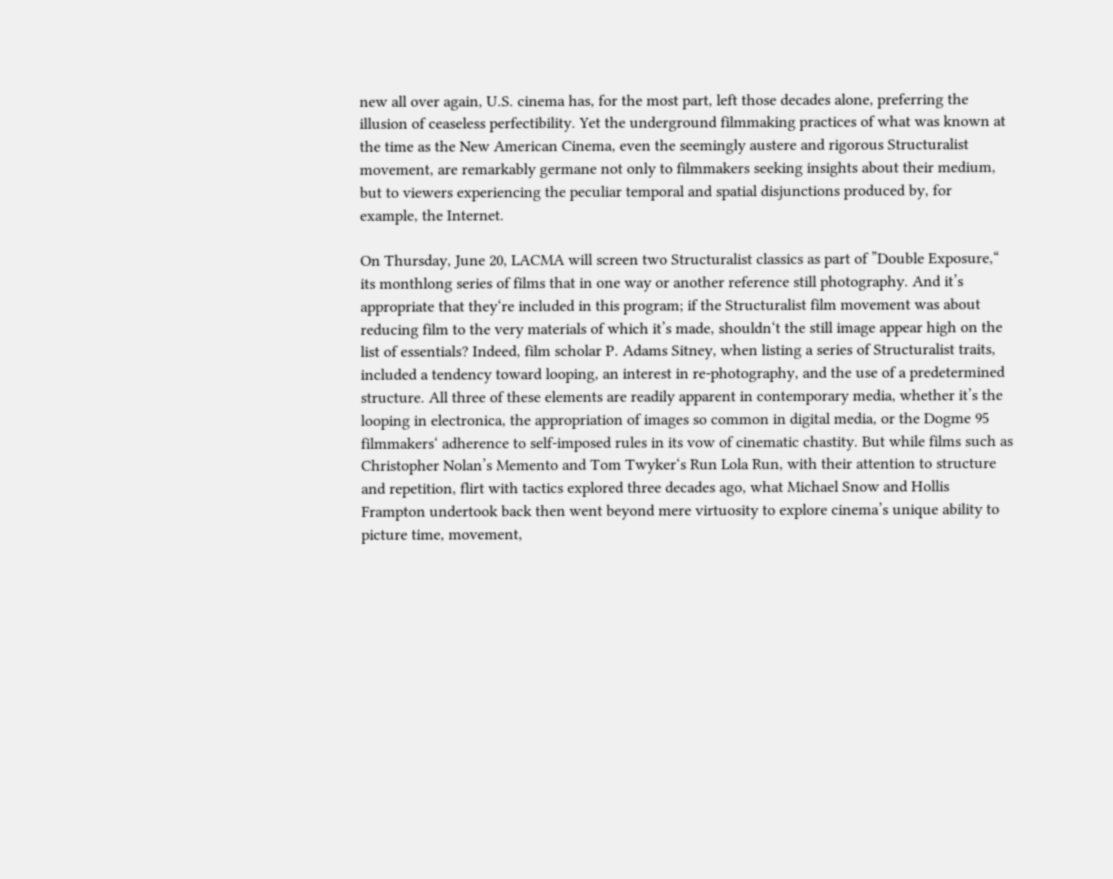new all over again, U.S. cinema has, for the most part, left those decades alone, preferring the illusion of ceaseless perfectibility. Yet the underground filmmaking practices of what was known at the time as the New American Cinema, even the seemingly austere and rigorous Structuralist movement, are remarkably germane not only to filmmakers seeking insights about their medium, but to viewers experiencing the peculiar temporal and spatial disjunctions produced by, for example, the Internet.

On Thursday, June 20, LACMA will screen two Structuralist classics as part of ”Double Exposure,“ its monthlong series of films that in one way or another reference still photography. And it’s appropriate that they‘re included in this program; if the Structuralist film movement was about reducing film to the very materials of which it’s made, shouldn‘t the still image appear high on the list of essentials? Indeed, film scholar P. Adams Sitney, when listing a series of Structuralist traits, included a tendency toward looping, an interest in re-photography, and the use of a predetermined structure. All three of these elements are readily apparent in contemporary media, whether it’s the looping in electronica, the appropriation of images so common in digital media, or the Dogme 95 filmmakers‘ adherence to self-imposed rules in its vow of cinematic chastity. But while films such as Christopher Nolan’s Memento and Tom Twyker‘s Run Lola Run, with their attention to structure and repetition, flirt with tactics explored three decades ago, what Michael Snow and Hollis Frampton undertook back then went beyond mere virtuosity to explore cinema’s unique ability to picture time, movement,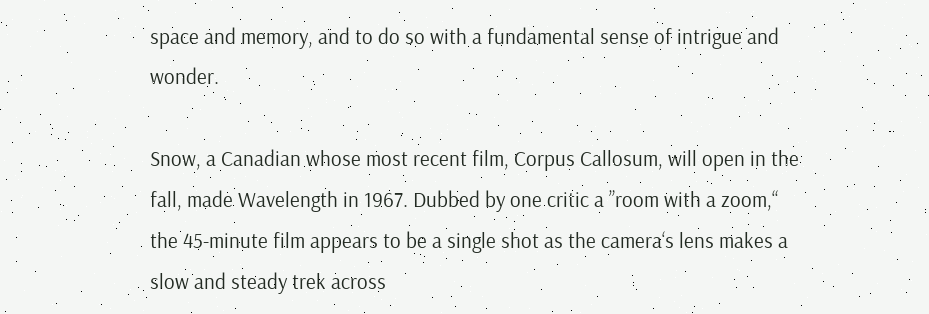space and memory, and to do so with a fundamental sense of intrigue and wonder.

Snow, a Canadian whose most recent film, Corpus Callosum, will open in the fall, made Wavelength in 1967. Dubbed by one critic a ”room with a zoom,“ the 45-minute film appears to be a single shot as the camera‘s lens makes a slow and steady trek across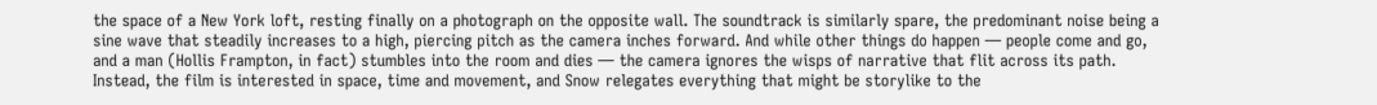the space of a New York loft, resting finally on a photograph on the opposite wall. The soundtrack is similarly spare, the predominant noise being a sine wave that steadily increases to a high, piercing pitch as the camera inches forward. And while other things do happen — people come and go, and a man (Hollis Frampton, in fact) stumbles into the room and dies — the camera ignores the wisps of narrative that flit across its path. Instead, the film is interested in space, time and movement, and Snow relegates everything that might be storylike to the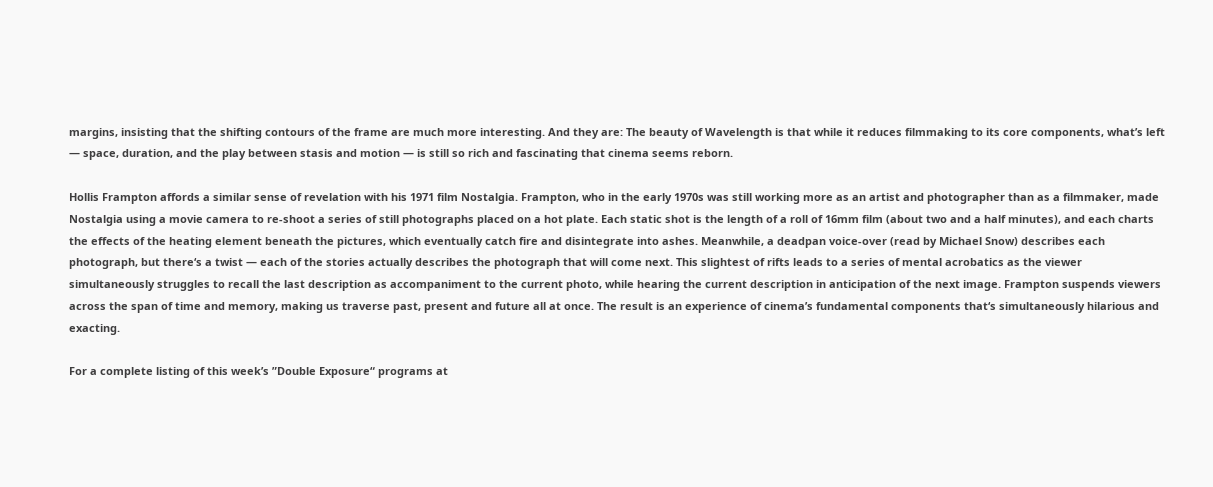margins, insisting that the shifting contours of the frame are much more interesting. And they are: The beauty of Wavelength is that while it reduces filmmaking to its core components, what’s left — space, duration, and the play between stasis and motion — is still so rich and fascinating that cinema seems reborn.

Hollis Frampton affords a similar sense of revelation with his 1971 film Nostalgia. Frampton, who in the early 1970s was still working more as an artist and photographer than as a filmmaker, made Nostalgia using a movie camera to re-shoot a series of still photographs placed on a hot plate. Each static shot is the length of a roll of 16mm film (about two and a half minutes), and each charts the effects of the heating element beneath the pictures, which eventually catch fire and disintegrate into ashes. Meanwhile, a deadpan voice-over (read by Michael Snow) describes each photograph, but there‘s a twist — each of the stories actually describes the photograph that will come next. This slightest of rifts leads to a series of mental acrobatics as the viewer simultaneously struggles to recall the last description as accompaniment to the current photo, while hearing the current description in anticipation of the next image. Frampton suspends viewers across the span of time and memory, making us traverse past, present and future all at once. The result is an experience of cinema’s fundamental components that‘s simultaneously hilarious and exacting.

For a complete listing of this week’s ”Double Exposure“ programs at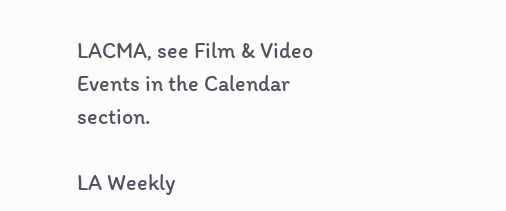LACMA, see Film & Video Events in the Calendar section.

LA Weekly